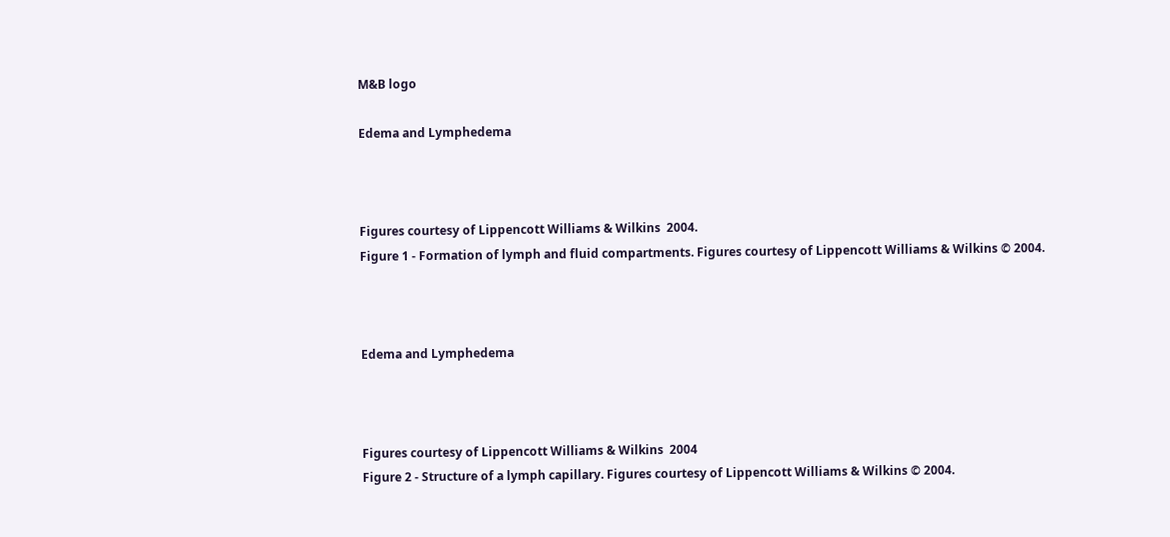M&B logo

Edema and Lymphedema



Figures courtesy of Lippencott Williams & Wilkins  2004.
Figure 1 - Formation of lymph and fluid compartments. Figures courtesy of Lippencott Williams & Wilkins © 2004.



Edema and Lymphedema



Figures courtesy of Lippencott Williams & Wilkins  2004
Figure 2 - Structure of a lymph capillary. Figures courtesy of Lippencott Williams & Wilkins © 2004.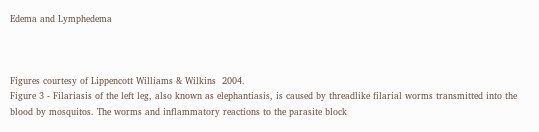Edema and Lymphedema



Figures courtesy of Lippencott Williams & Wilkins  2004.
Figure 3 - Filariasis of the left leg, also known as elephantiasis, is caused by threadlike filarial worms transmitted into the blood by mosquitos. The worms and inflammatory reactions to the parasite block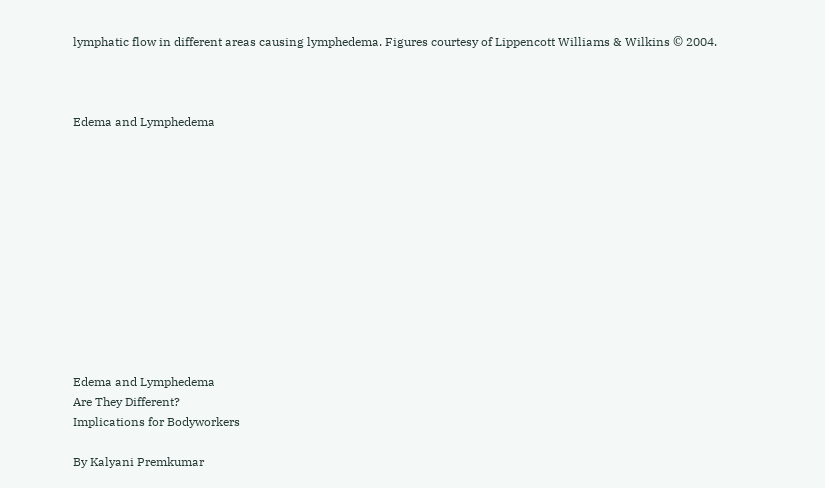lymphatic flow in different areas causing lymphedema. Figures courtesy of Lippencott Williams & Wilkins © 2004.



Edema and Lymphedema












Edema and Lymphedema
Are They Different?
Implications for Bodyworkers

By Kalyani Premkumar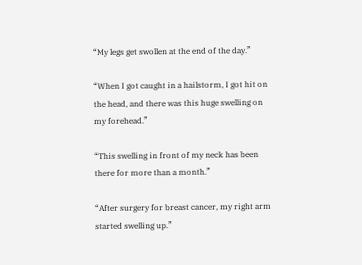“My legs get swollen at the end of the day.”

“When I got caught in a hailstorm, I got hit on the head, and there was this huge swelling on my forehead.”

“This swelling in front of my neck has been there for more than a month.”

“After surgery for breast cancer, my right arm started swelling up.”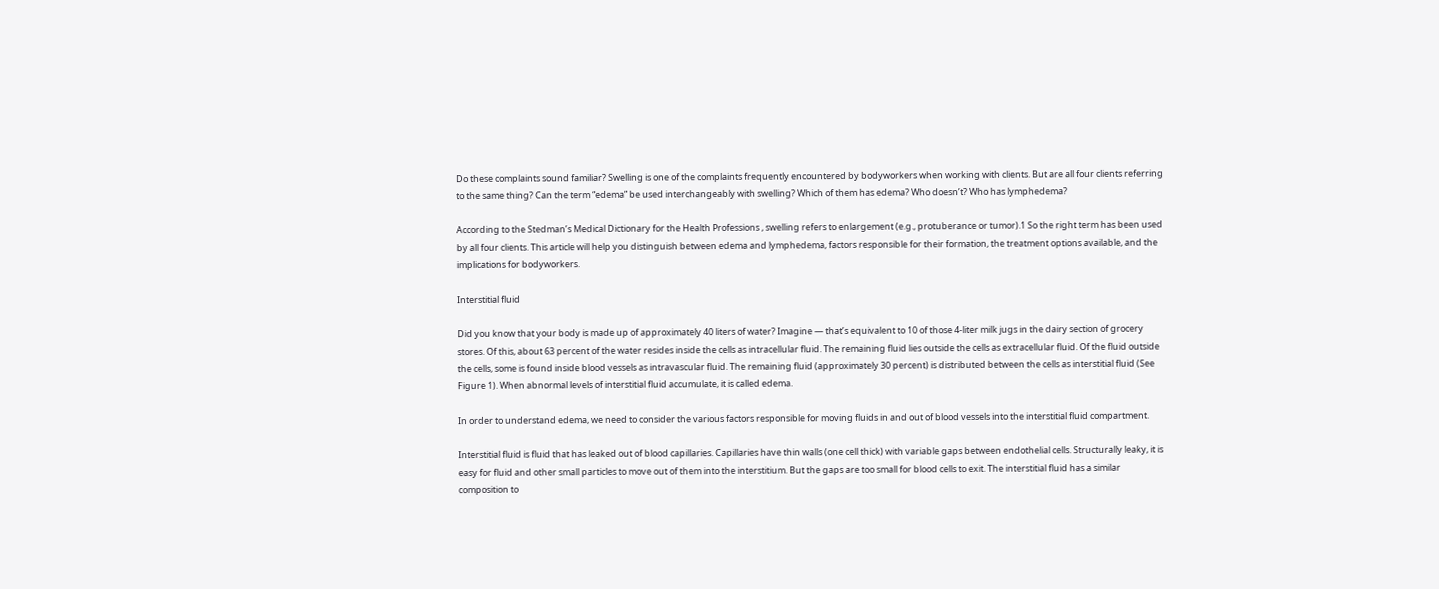Do these complaints sound familiar? Swelling is one of the complaints frequently encountered by bodyworkers when working with clients. But are all four clients referring to the same thing? Can the term “edema” be used interchangeably with swelling? Which of them has edema? Who doesn’t? Who has lymphedema?

According to the Stedman’s Medical Dictionary for the Health Professions , swelling refers to enlargement (e.g., protuberance or tumor).1 So the right term has been used by all four clients. This article will help you distinguish between edema and lymphedema, factors responsible for their formation, the treatment options available, and the implications for bodyworkers.

Interstitial fluid

Did you know that your body is made up of approximately 40 liters of water? Imagine — that’s equivalent to 10 of those 4-liter milk jugs in the dairy section of grocery stores. Of this, about 63 percent of the water resides inside the cells as intracellular fluid. The remaining fluid lies outside the cells as extracellular fluid. Of the fluid outside the cells, some is found inside blood vessels as intravascular fluid. The remaining fluid (approximately 30 percent) is distributed between the cells as interstitial fluid (See Figure 1). When abnormal levels of interstitial fluid accumulate, it is called edema.

In order to understand edema, we need to consider the various factors responsible for moving fluids in and out of blood vessels into the interstitial fluid compartment.

Interstitial fluid is fluid that has leaked out of blood capillaries. Capillaries have thin walls (one cell thick) with variable gaps between endothelial cells. Structurally leaky, it is easy for fluid and other small particles to move out of them into the interstitium. But the gaps are too small for blood cells to exit. The interstitial fluid has a similar composition to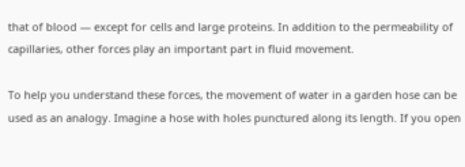that of blood — except for cells and large proteins. In addition to the permeability of capillaries, other forces play an important part in fluid movement.

To help you understand these forces, the movement of water in a garden hose can be used as an analogy. Imagine a hose with holes punctured along its length. If you open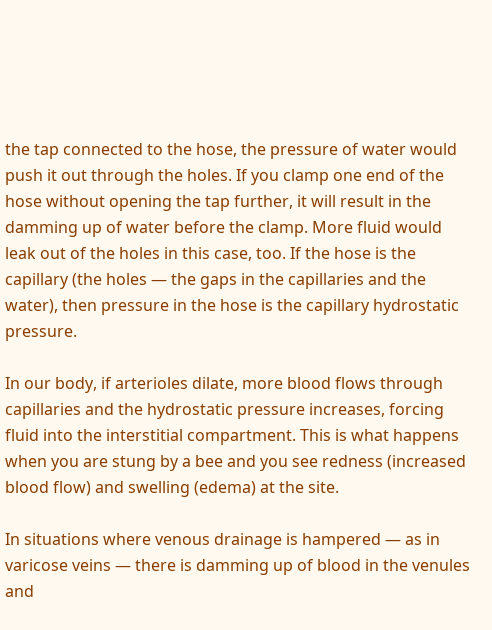the tap connected to the hose, the pressure of water would push it out through the holes. If you clamp one end of the hose without opening the tap further, it will result in the damming up of water before the clamp. More fluid would leak out of the holes in this case, too. If the hose is the capillary (the holes — the gaps in the capillaries and the water), then pressure in the hose is the capillary hydrostatic pressure.

In our body, if arterioles dilate, more blood flows through capillaries and the hydrostatic pressure increases, forcing fluid into the interstitial compartment. This is what happens when you are stung by a bee and you see redness (increased blood flow) and swelling (edema) at the site.

In situations where venous drainage is hampered — as in varicose veins — there is damming up of blood in the venules and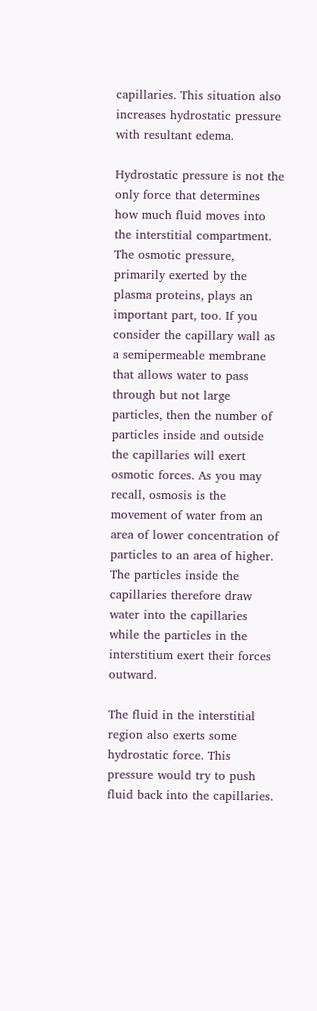capillaries. This situation also increases hydrostatic pressure with resultant edema.

Hydrostatic pressure is not the only force that determines how much fluid moves into the interstitial compartment. The osmotic pressure, primarily exerted by the plasma proteins, plays an important part, too. If you consider the capillary wall as a semipermeable membrane that allows water to pass through but not large particles, then the number of particles inside and outside the capillaries will exert osmotic forces. As you may recall, osmosis is the movement of water from an area of lower concentration of particles to an area of higher. The particles inside the capillaries therefore draw water into the capillaries while the particles in the interstitium exert their forces outward.

The fluid in the interstitial region also exerts some hydrostatic force. This pressure would try to push fluid back into the capillaries.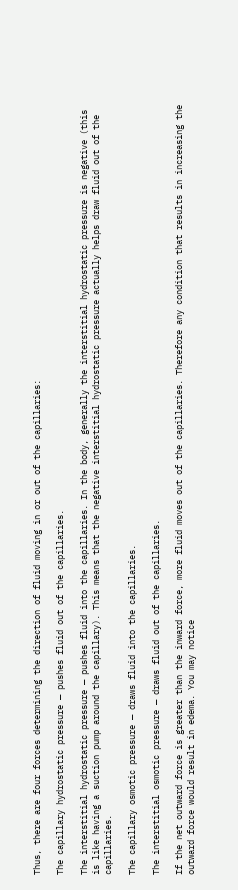Thus, there are four forces determining the direction of fluid moving in or out of the capillaries:

The capillary hydrostatic pressure — pushes fluid out of the capillaries.

The interstitial hydrostatic pressure — pushes fluid into the capillaries. In the body, generally the interstitial hydrostatic pressure is negative (this is like having a suction pump around the capillary). This means that the negative interstitial hydrostatic pressure actually helps draw fluid out of the capillaries.

The capillary osmotic pressure — draws fluid into the capillaries.

The interstitial osmotic pressure — draws fluid out of the capillaries.

If the net outward force is greater than the inward force, more fluid moves out of the capillaries. Therefore any condition that results in increasing the outward force would result in edema. You may notice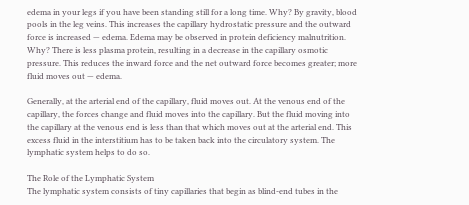edema in your legs if you have been standing still for a long time. Why? By gravity, blood pools in the leg veins. This increases the capillary hydrostatic pressure and the outward force is increased — edema. Edema may be observed in protein deficiency malnutrition. Why? There is less plasma protein, resulting in a decrease in the capillary osmotic pressure. This reduces the inward force and the net outward force becomes greater; more fluid moves out — edema.

Generally, at the arterial end of the capillary, fluid moves out. At the venous end of the capillary, the forces change and fluid moves into the capillary. But the fluid moving into the capillary at the venous end is less than that which moves out at the arterial end. This excess fluid in the interstitium has to be taken back into the circulatory system. The lymphatic system helps to do so.

The Role of the Lymphatic System
The lymphatic system consists of tiny capillaries that begin as blind-end tubes in the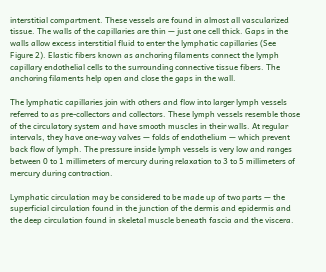interstitial compartment. These vessels are found in almost all vascularized tissue. The walls of the capillaries are thin — just one cell thick. Gaps in the walls allow excess interstitial fluid to enter the lymphatic capillaries (See Figure 2). Elastic fibers known as anchoring filaments connect the lymph capillary endothelial cells to the surrounding connective tissue fibers. The anchoring filaments help open and close the gaps in the wall.

The lymphatic capillaries join with others and flow into larger lymph vessels referred to as pre-collectors and collectors. These lymph vessels resemble those of the circulatory system and have smooth muscles in their walls. At regular intervals, they have one-way valves — folds of endothelium — which prevent back flow of lymph. The pressure inside lymph vessels is very low and ranges between 0 to 1 millimeters of mercury during relaxation to 3 to 5 millimeters of mercury during contraction.

Lymphatic circulation may be considered to be made up of two parts — the superficial circulation found in the junction of the dermis and epidermis and the deep circulation found in skeletal muscle beneath fascia and the viscera.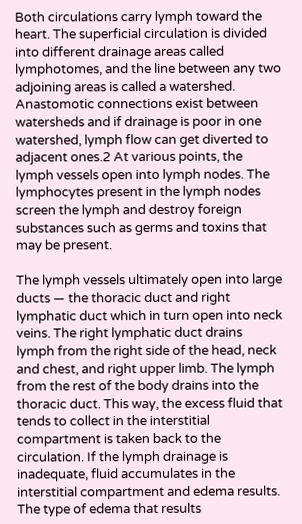Both circulations carry lymph toward the heart. The superficial circulation is divided into different drainage areas called lymphotomes, and the line between any two adjoining areas is called a watershed. Anastomotic connections exist between watersheds and if drainage is poor in one watershed, lymph flow can get diverted to adjacent ones.2 At various points, the lymph vessels open into lymph nodes. The lymphocytes present in the lymph nodes screen the lymph and destroy foreign substances such as germs and toxins that may be present.

The lymph vessels ultimately open into large ducts — the thoracic duct and right lymphatic duct which in turn open into neck veins. The right lymphatic duct drains lymph from the right side of the head, neck and chest, and right upper limb. The lymph from the rest of the body drains into the thoracic duct. This way, the excess fluid that tends to collect in the interstitial compartment is taken back to the circulation. If the lymph drainage is inadequate, fluid accumulates in the interstitial compartment and edema results. The type of edema that results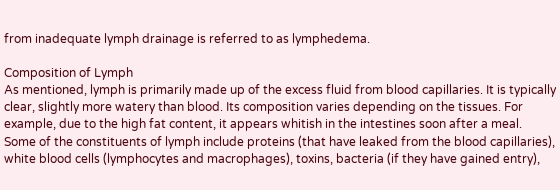from inadequate lymph drainage is referred to as lymphedema.

Composition of Lymph
As mentioned, lymph is primarily made up of the excess fluid from blood capillaries. It is typically clear, slightly more watery than blood. Its composition varies depending on the tissues. For example, due to the high fat content, it appears whitish in the intestines soon after a meal. Some of the constituents of lymph include proteins (that have leaked from the blood capillaries), white blood cells (lymphocytes and macrophages), toxins, bacteria (if they have gained entry),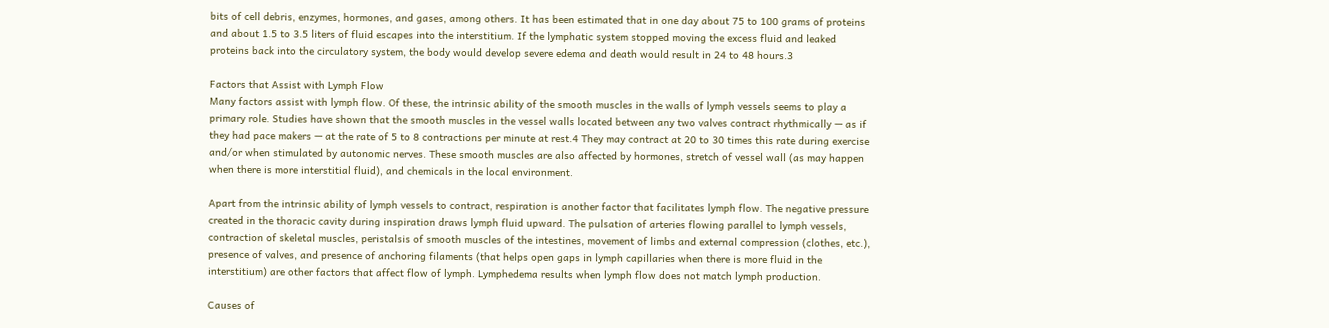bits of cell debris, enzymes, hormones, and gases, among others. It has been estimated that in one day about 75 to 100 grams of proteins and about 1.5 to 3.5 liters of fluid escapes into the interstitium. If the lymphatic system stopped moving the excess fluid and leaked proteins back into the circulatory system, the body would develop severe edema and death would result in 24 to 48 hours.3

Factors that Assist with Lymph Flow
Many factors assist with lymph flow. Of these, the intrinsic ability of the smooth muscles in the walls of lymph vessels seems to play a primary role. Studies have shown that the smooth muscles in the vessel walls located between any two valves contract rhythmically — as if they had pace makers — at the rate of 5 to 8 contractions per minute at rest.4 They may contract at 20 to 30 times this rate during exercise and/or when stimulated by autonomic nerves. These smooth muscles are also affected by hormones, stretch of vessel wall (as may happen when there is more interstitial fluid), and chemicals in the local environment.

Apart from the intrinsic ability of lymph vessels to contract, respiration is another factor that facilitates lymph flow. The negative pressure created in the thoracic cavity during inspiration draws lymph fluid upward. The pulsation of arteries flowing parallel to lymph vessels, contraction of skeletal muscles, peristalsis of smooth muscles of the intestines, movement of limbs and external compression (clothes, etc.), presence of valves, and presence of anchoring filaments (that helps open gaps in lymph capillaries when there is more fluid in the interstitium) are other factors that affect flow of lymph. Lymphedema results when lymph flow does not match lymph production.

Causes of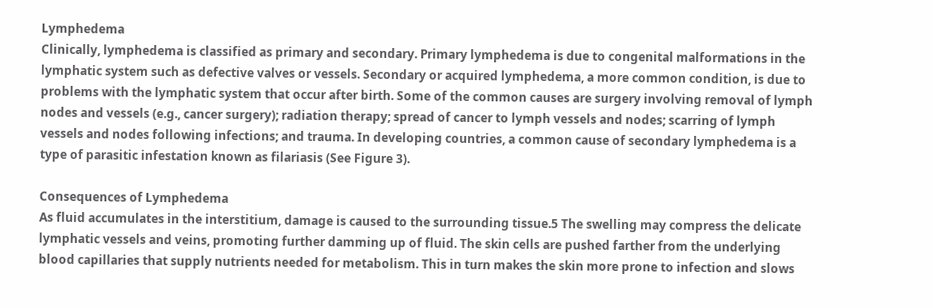Lymphedema
Clinically, lymphedema is classified as primary and secondary. Primary lymphedema is due to congenital malformations in the lymphatic system such as defective valves or vessels. Secondary or acquired lymphedema, a more common condition, is due to problems with the lymphatic system that occur after birth. Some of the common causes are surgery involving removal of lymph nodes and vessels (e.g., cancer surgery); radiation therapy; spread of cancer to lymph vessels and nodes; scarring of lymph vessels and nodes following infections; and trauma. In developing countries, a common cause of secondary lymphedema is a type of parasitic infestation known as filariasis (See Figure 3).

Consequences of Lymphedema
As fluid accumulates in the interstitium, damage is caused to the surrounding tissue.5 The swelling may compress the delicate lymphatic vessels and veins, promoting further damming up of fluid. The skin cells are pushed farther from the underlying blood capillaries that supply nutrients needed for metabolism. This in turn makes the skin more prone to infection and slows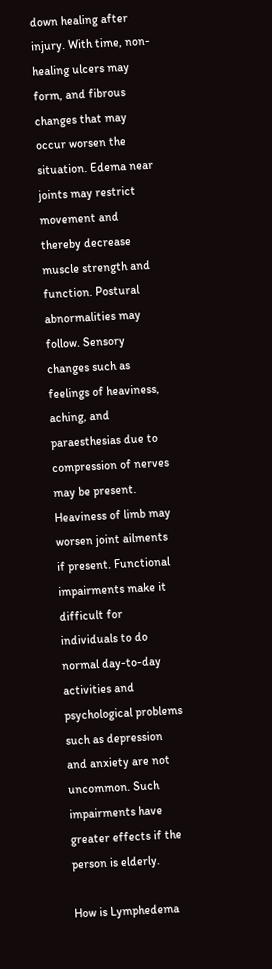down healing after injury. With time, non-healing ulcers may form, and fibrous changes that may occur worsen the situation. Edema near joints may restrict movement and thereby decrease muscle strength and function. Postural abnormalities may follow. Sensory changes such as feelings of heaviness, aching, and paraesthesias due to compression of nerves may be present. Heaviness of limb may worsen joint ailments if present. Functional impairments make it difficult for individuals to do normal day-to-day activities and psychological problems such as depression and anxiety are not uncommon. Such impairments have greater effects if the person is elderly.

How is Lymphedema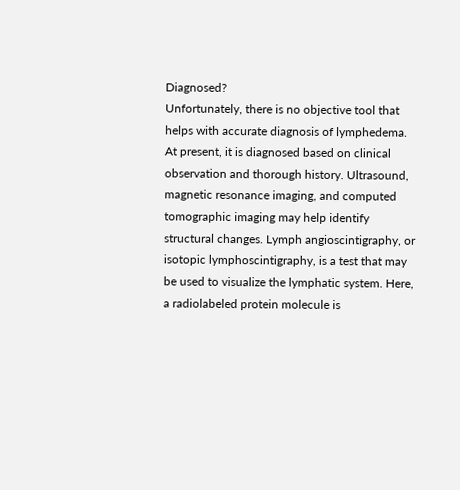Diagnosed?
Unfortunately, there is no objective tool that helps with accurate diagnosis of lymphedema. At present, it is diagnosed based on clinical observation and thorough history. Ultrasound, magnetic resonance imaging, and computed tomographic imaging may help identify structural changes. Lymph angioscintigraphy, or isotopic lymphoscintigraphy, is a test that may be used to visualize the lymphatic system. Here, a radiolabeled protein molecule is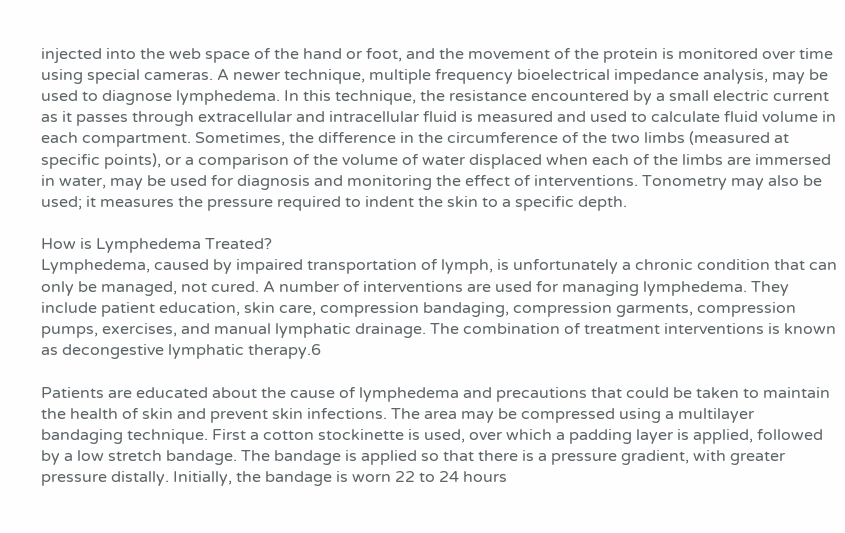injected into the web space of the hand or foot, and the movement of the protein is monitored over time using special cameras. A newer technique, multiple frequency bioelectrical impedance analysis, may be used to diagnose lymphedema. In this technique, the resistance encountered by a small electric current as it passes through extracellular and intracellular fluid is measured and used to calculate fluid volume in each compartment. Sometimes, the difference in the circumference of the two limbs (measured at specific points), or a comparison of the volume of water displaced when each of the limbs are immersed in water, may be used for diagnosis and monitoring the effect of interventions. Tonometry may also be used; it measures the pressure required to indent the skin to a specific depth.

How is Lymphedema Treated?
Lymphedema, caused by impaired transportation of lymph, is unfortunately a chronic condition that can only be managed, not cured. A number of interventions are used for managing lymphedema. They include patient education, skin care, compression bandaging, compression garments, compression pumps, exercises, and manual lymphatic drainage. The combination of treatment interventions is known as decongestive lymphatic therapy.6

Patients are educated about the cause of lymphedema and precautions that could be taken to maintain the health of skin and prevent skin infections. The area may be compressed using a multilayer bandaging technique. First a cotton stockinette is used, over which a padding layer is applied, followed by a low stretch bandage. The bandage is applied so that there is a pressure gradient, with greater pressure distally. Initially, the bandage is worn 22 to 24 hours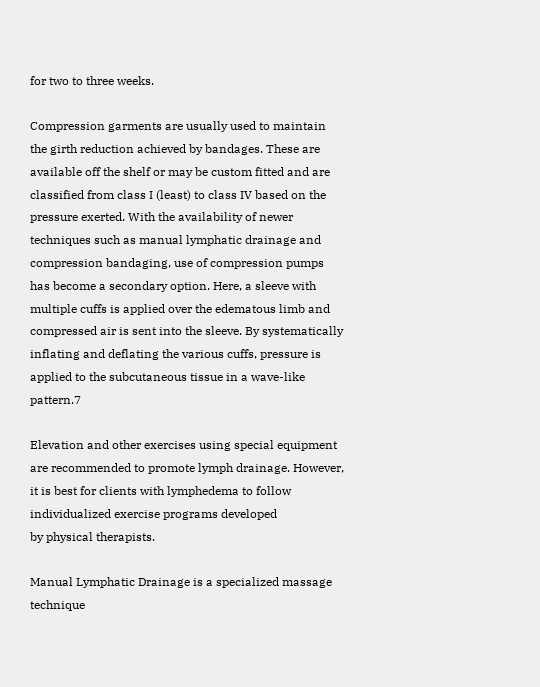for two to three weeks.

Compression garments are usually used to maintain the girth reduction achieved by bandages. These are available off the shelf or may be custom fitted and are classified from class I (least) to class IV based on the pressure exerted. With the availability of newer techniques such as manual lymphatic drainage and compression bandaging, use of compression pumps has become a secondary option. Here, a sleeve with multiple cuffs is applied over the edematous limb and compressed air is sent into the sleeve. By systematically inflating and deflating the various cuffs, pressure is applied to the subcutaneous tissue in a wave-like pattern.7

Elevation and other exercises using special equipment are recommended to promote lymph drainage. However, it is best for clients with lymphedema to follow individualized exercise programs developed
by physical therapists.

Manual Lymphatic Drainage is a specialized massage technique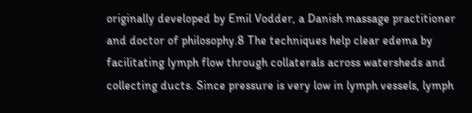originally developed by Emil Vodder, a Danish massage practitioner and doctor of philosophy.8 The techniques help clear edema by facilitating lymph flow through collaterals across watersheds and collecting ducts. Since pressure is very low in lymph vessels, lymph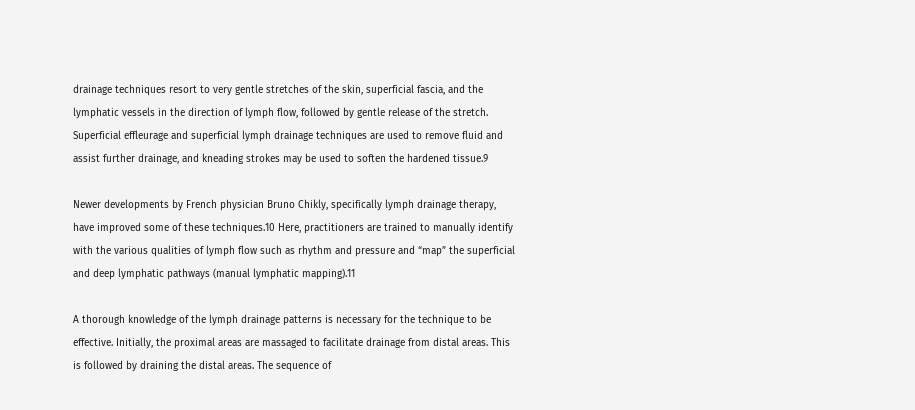drainage techniques resort to very gentle stretches of the skin, superficial fascia, and the lymphatic vessels in the direction of lymph flow, followed by gentle release of the stretch. Superficial effleurage and superficial lymph drainage techniques are used to remove fluid and assist further drainage, and kneading strokes may be used to soften the hardened tissue.9

Newer developments by French physician Bruno Chikly, specifically lymph drainage therapy, have improved some of these techniques.10 Here, practitioners are trained to manually identify with the various qualities of lymph flow such as rhythm and pressure and “map” the superficial and deep lymphatic pathways (manual lymphatic mapping).11

A thorough knowledge of the lymph drainage patterns is necessary for the technique to be effective. Initially, the proximal areas are massaged to facilitate drainage from distal areas. This is followed by draining the distal areas. The sequence of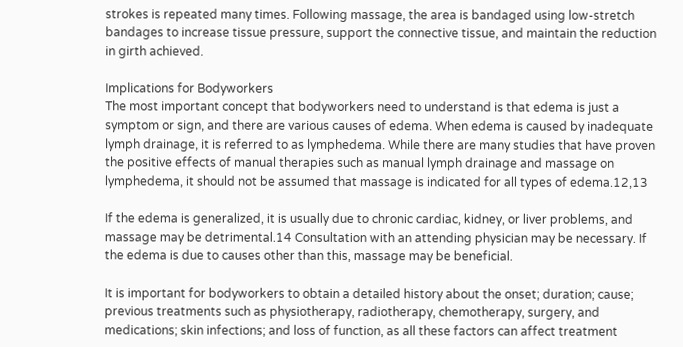strokes is repeated many times. Following massage, the area is bandaged using low-stretch bandages to increase tissue pressure, support the connective tissue, and maintain the reduction in girth achieved.

Implications for Bodyworkers
The most important concept that bodyworkers need to understand is that edema is just a symptom or sign, and there are various causes of edema. When edema is caused by inadequate lymph drainage, it is referred to as lymphedema. While there are many studies that have proven the positive effects of manual therapies such as manual lymph drainage and massage on lymphedema, it should not be assumed that massage is indicated for all types of edema.12,13

If the edema is generalized, it is usually due to chronic cardiac, kidney, or liver problems, and massage may be detrimental.14 Consultation with an attending physician may be necessary. If the edema is due to causes other than this, massage may be beneficial.

It is important for bodyworkers to obtain a detailed history about the onset; duration; cause; previous treatments such as physiotherapy, radiotherapy, chemotherapy, surgery, and medications; skin infections; and loss of function, as all these factors can affect treatment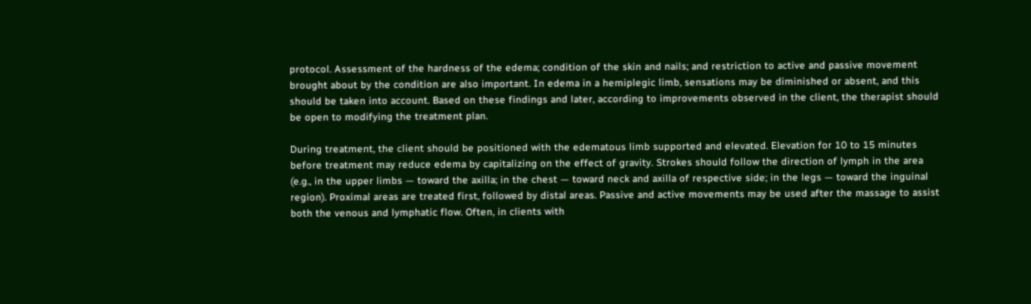protocol. Assessment of the hardness of the edema; condition of the skin and nails; and restriction to active and passive movement brought about by the condition are also important. In edema in a hemiplegic limb, sensations may be diminished or absent, and this should be taken into account. Based on these findings and later, according to improvements observed in the client, the therapist should be open to modifying the treatment plan.

During treatment, the client should be positioned with the edematous limb supported and elevated. Elevation for 10 to 15 minutes before treatment may reduce edema by capitalizing on the effect of gravity. Strokes should follow the direction of lymph in the area (e.g., in the upper limbs — toward the axilla; in the chest — toward neck and axilla of respective side; in the legs — toward the inguinal region). Proximal areas are treated first, followed by distal areas. Passive and active movements may be used after the massage to assist both the venous and lymphatic flow. Often, in clients with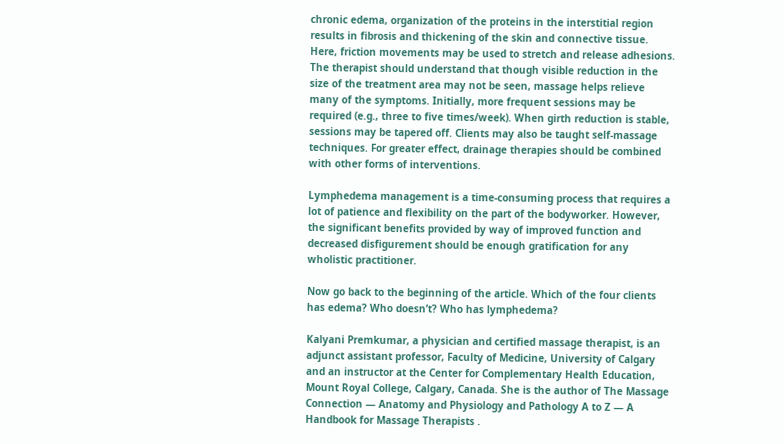chronic edema, organization of the proteins in the interstitial region results in fibrosis and thickening of the skin and connective tissue. Here, friction movements may be used to stretch and release adhesions. The therapist should understand that though visible reduction in the size of the treatment area may not be seen, massage helps relieve many of the symptoms. Initially, more frequent sessions may be required (e.g., three to five times/week). When girth reduction is stable, sessions may be tapered off. Clients may also be taught self-massage techniques. For greater effect, drainage therapies should be combined with other forms of interventions.

Lymphedema management is a time-consuming process that requires a lot of patience and flexibility on the part of the bodyworker. However, the significant benefits provided by way of improved function and decreased disfigurement should be enough gratification for any wholistic practitioner.

Now go back to the beginning of the article. Which of the four clients has edema? Who doesn’t? Who has lymphedema?

Kalyani Premkumar, a physician and certified massage therapist, is an adjunct assistant professor, Faculty of Medicine, University of Calgary and an instructor at the Center for Complementary Health Education, Mount Royal College, Calgary, Canada. She is the author of The Massage Connection — Anatomy and Physiology and Pathology A to Z — A Handbook for Massage Therapists .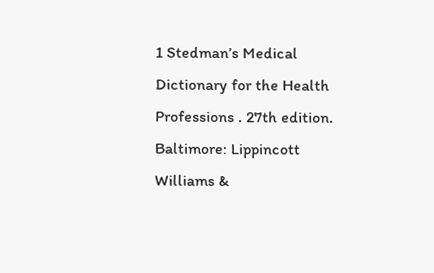1 Stedman’s Medical Dictionary for the Health Professions . 27th edition. Baltimore: Lippincott Williams &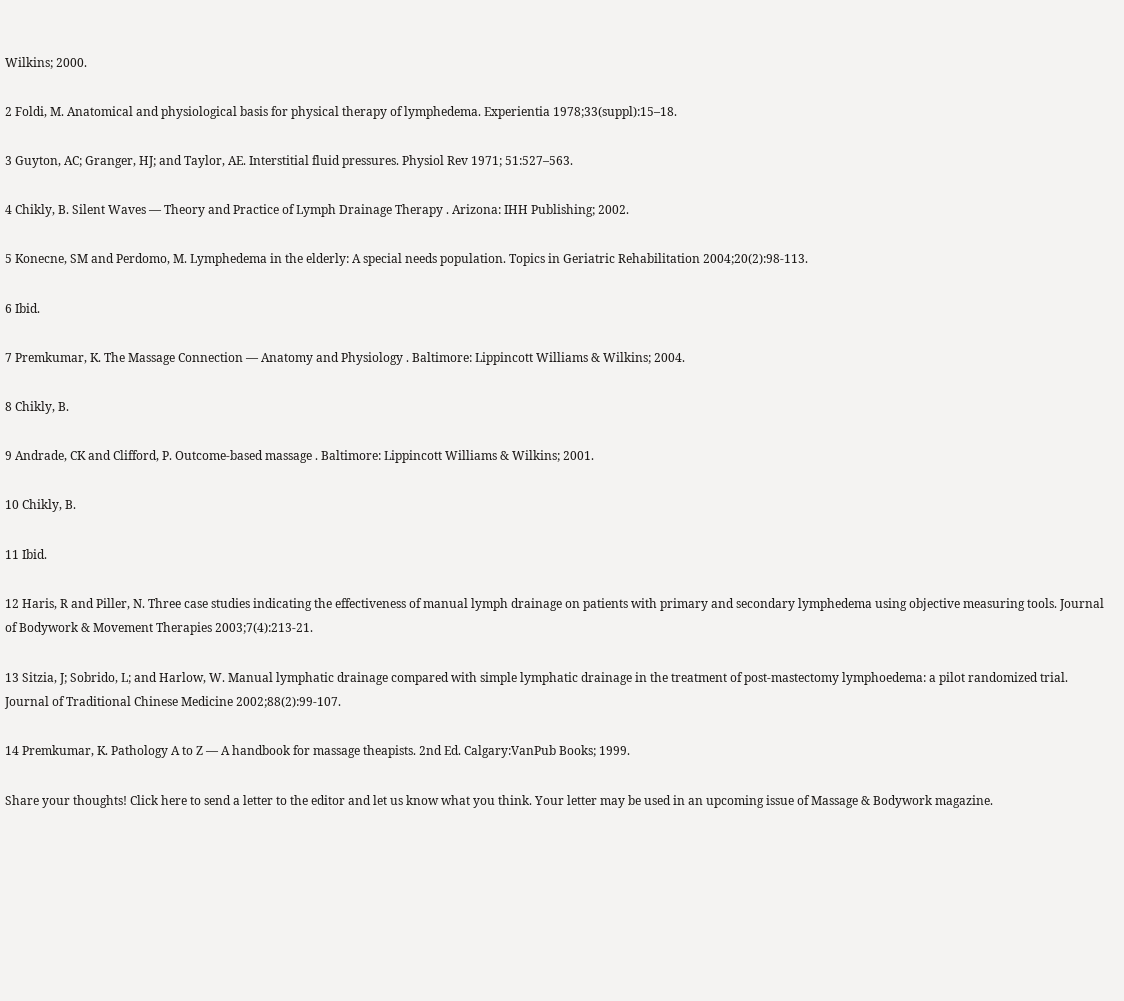Wilkins; 2000.

2 Foldi, M. Anatomical and physiological basis for physical therapy of lymphedema. Experientia 1978;33(suppl):15–18.

3 Guyton, AC; Granger, HJ; and Taylor, AE. Interstitial fluid pressures. Physiol Rev 1971; 51:527–563.

4 Chikly, B. Silent Waves — Theory and Practice of Lymph Drainage Therapy . Arizona: IHH Publishing; 2002.

5 Konecne, SM and Perdomo, M. Lymphedema in the elderly: A special needs population. Topics in Geriatric Rehabilitation 2004;20(2):98-113.

6 Ibid.

7 Premkumar, K. The Massage Connection — Anatomy and Physiology . Baltimore: Lippincott Williams & Wilkins; 2004.

8 Chikly, B.

9 Andrade, CK and Clifford, P. Outcome-based massage . Baltimore: Lippincott Williams & Wilkins; 2001.

10 Chikly, B.

11 Ibid.

12 Haris, R and Piller, N. Three case studies indicating the effectiveness of manual lymph drainage on patients with primary and secondary lymphedema using objective measuring tools. Journal of Bodywork & Movement Therapies 2003;7(4):213-21.

13 Sitzia, J; Sobrido, L; and Harlow, W. Manual lymphatic drainage compared with simple lymphatic drainage in the treatment of post-mastectomy lymphoedema: a pilot randomized trial. Journal of Traditional Chinese Medicine 2002;88(2):99-107.

14 Premkumar, K. Pathology A to Z — A handbook for massage theapists. 2nd Ed. Calgary:VanPub Books; 1999.

Share your thoughts! Click here to send a letter to the editor and let us know what you think. Your letter may be used in an upcoming issue of Massage & Bodywork magazine.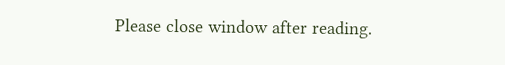Please close window after reading.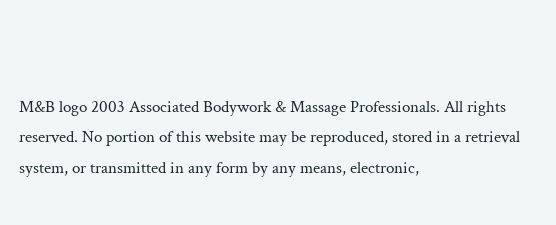M&B logo 2003 Associated Bodywork & Massage Professionals. All rights reserved. No portion of this website may be reproduced, stored in a retrieval system, or transmitted in any form by any means, electronic,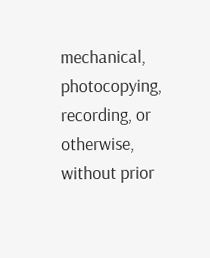mechanical, photocopying, recording, or otherwise, without prior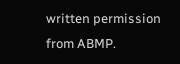written permission from ABMP.